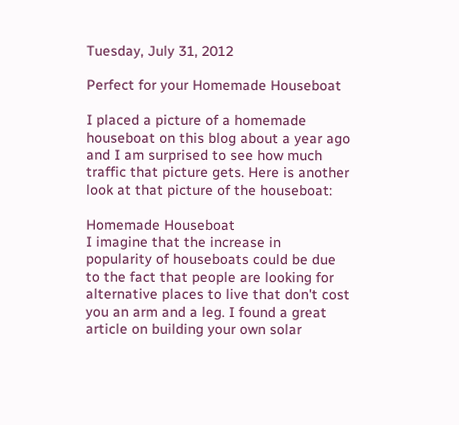Tuesday, July 31, 2012

Perfect for your Homemade Houseboat

I placed a picture of a homemade houseboat on this blog about a year ago and I am surprised to see how much traffic that picture gets. Here is another look at that picture of the houseboat:

Homemade Houseboat
I imagine that the increase in popularity of houseboats could be due to the fact that people are looking for alternative places to live that don't cost you an arm and a leg. I found a great article on building your own solar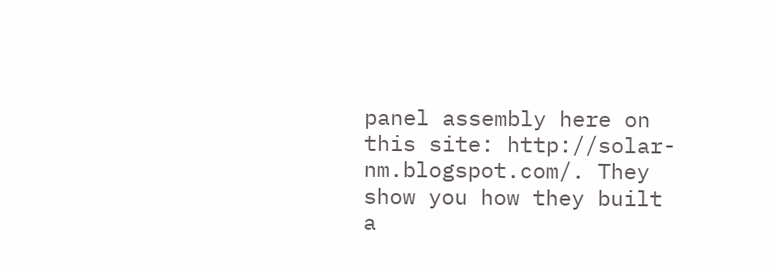panel assembly here on this site: http://solar-nm.blogspot.com/. They show you how they built a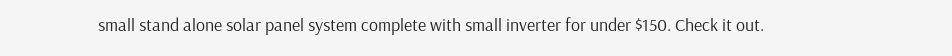small stand alone solar panel system complete with small inverter for under $150. Check it out.